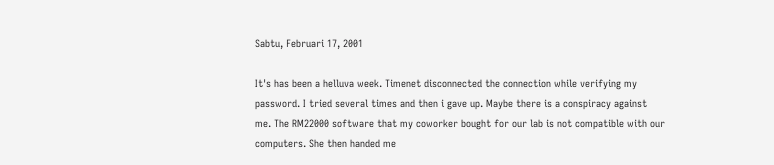Sabtu, Februari 17, 2001

It's has been a helluva week. Timenet disconnected the connection while verifying my password. I tried several times and then i gave up. Maybe there is a conspiracy against me. The RM22000 software that my coworker bought for our lab is not compatible with our computers. She then handed me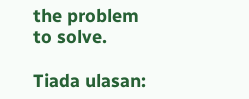the problem to solve.

Tiada ulasan: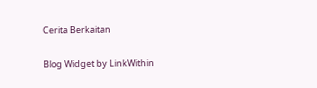Cerita Berkaitan

Blog Widget by LinkWithin